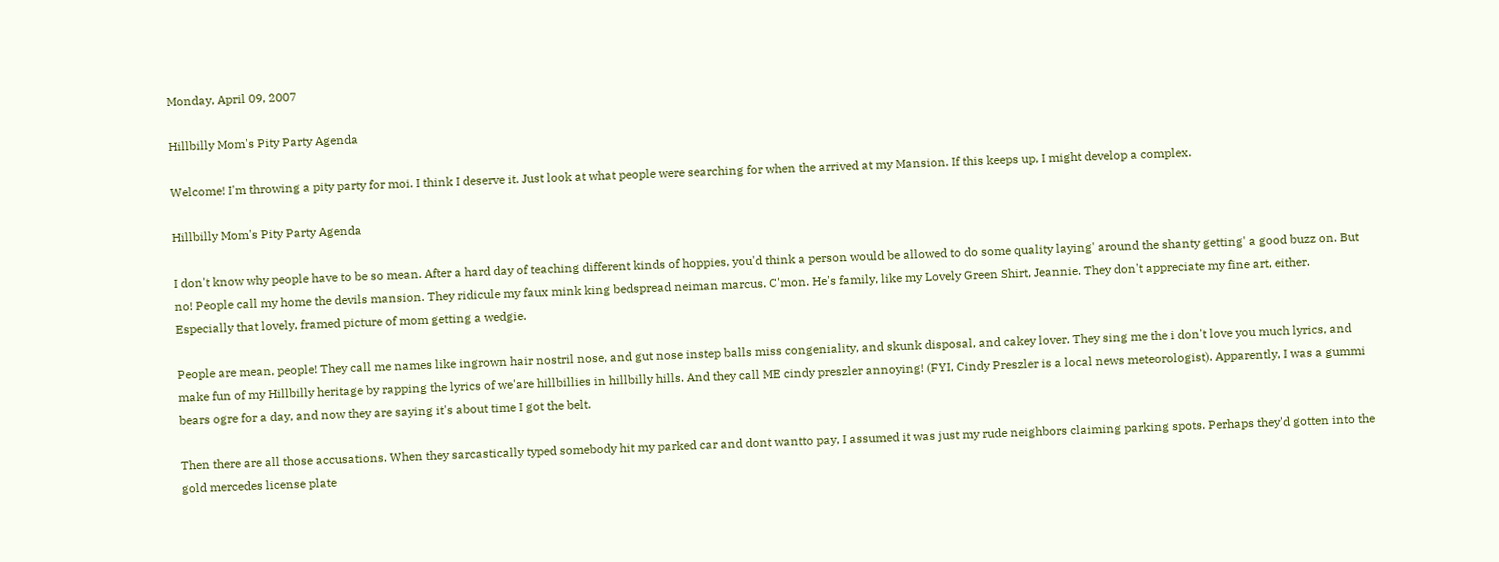Monday, April 09, 2007

Hillbilly Mom's Pity Party Agenda

Welcome! I'm throwing a pity party for moi. I think I deserve it. Just look at what people were searching for when the arrived at my Mansion. If this keeps up, I might develop a complex.

Hillbilly Mom's Pity Party Agenda

I don't know why people have to be so mean. After a hard day of teaching different kinds of hoppies, you'd think a person would be allowed to do some quality laying' around the shanty getting' a good buzz on. But no! People call my home the devils mansion. They ridicule my faux mink king bedspread neiman marcus. C'mon. He's family, like my Lovely Green Shirt, Jeannie. They don't appreciate my fine art, either. Especially that lovely, framed picture of mom getting a wedgie.

People are mean, people! They call me names like ingrown hair nostril nose, and gut nose instep balls miss congeniality, and skunk disposal, and cakey lover. They sing me the i don't love you much lyrics, and make fun of my Hillbilly heritage by rapping the lyrics of we'are hillbillies in hillbilly hills. And they call ME cindy preszler annoying! (FYI, Cindy Preszler is a local news meteorologist). Apparently, I was a gummi bears ogre for a day, and now they are saying it's about time I got the belt.

Then there are all those accusations. When they sarcastically typed somebody hit my parked car and dont wantto pay, I assumed it was just my rude neighbors claiming parking spots. Perhaps they'd gotten into the gold mercedes license plate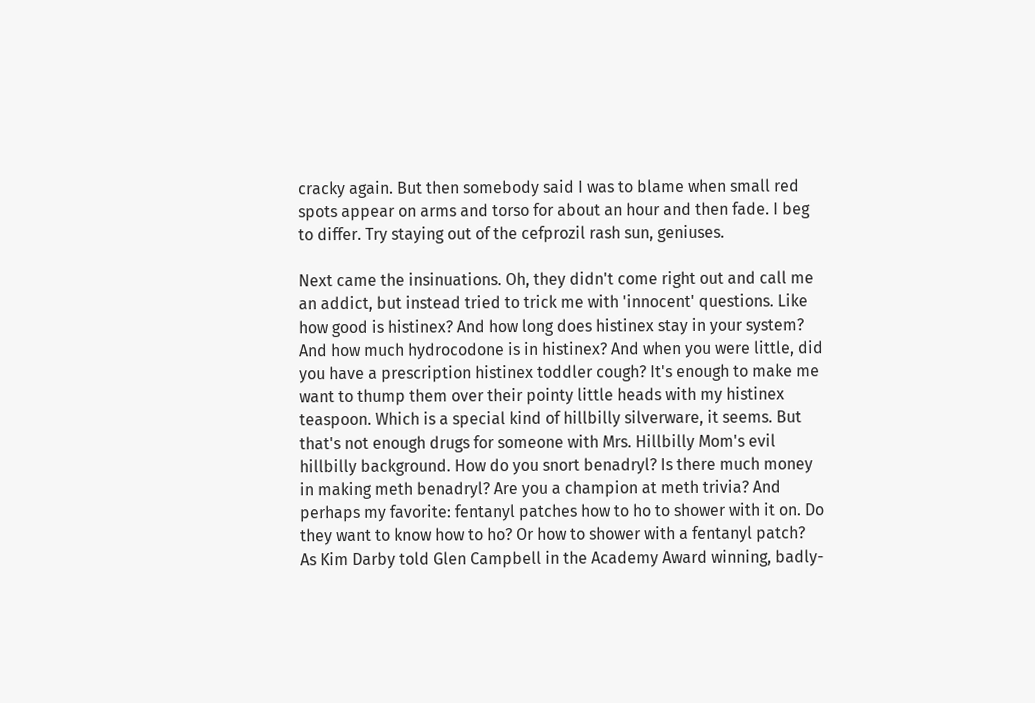cracky again. But then somebody said I was to blame when small red spots appear on arms and torso for about an hour and then fade. I beg to differ. Try staying out of the cefprozil rash sun, geniuses.

Next came the insinuations. Oh, they didn't come right out and call me an addict, but instead tried to trick me with 'innocent' questions. Like how good is histinex? And how long does histinex stay in your system? And how much hydrocodone is in histinex? And when you were little, did you have a prescription histinex toddler cough? It's enough to make me want to thump them over their pointy little heads with my histinex teaspoon. Which is a special kind of hillbilly silverware, it seems. But that's not enough drugs for someone with Mrs. Hillbilly Mom's evil hillbilly background. How do you snort benadryl? Is there much money in making meth benadryl? Are you a champion at meth trivia? And perhaps my favorite: fentanyl patches how to ho to shower with it on. Do they want to know how to ho? Or how to shower with a fentanyl patch? As Kim Darby told Glen Campbell in the Academy Award winning, badly-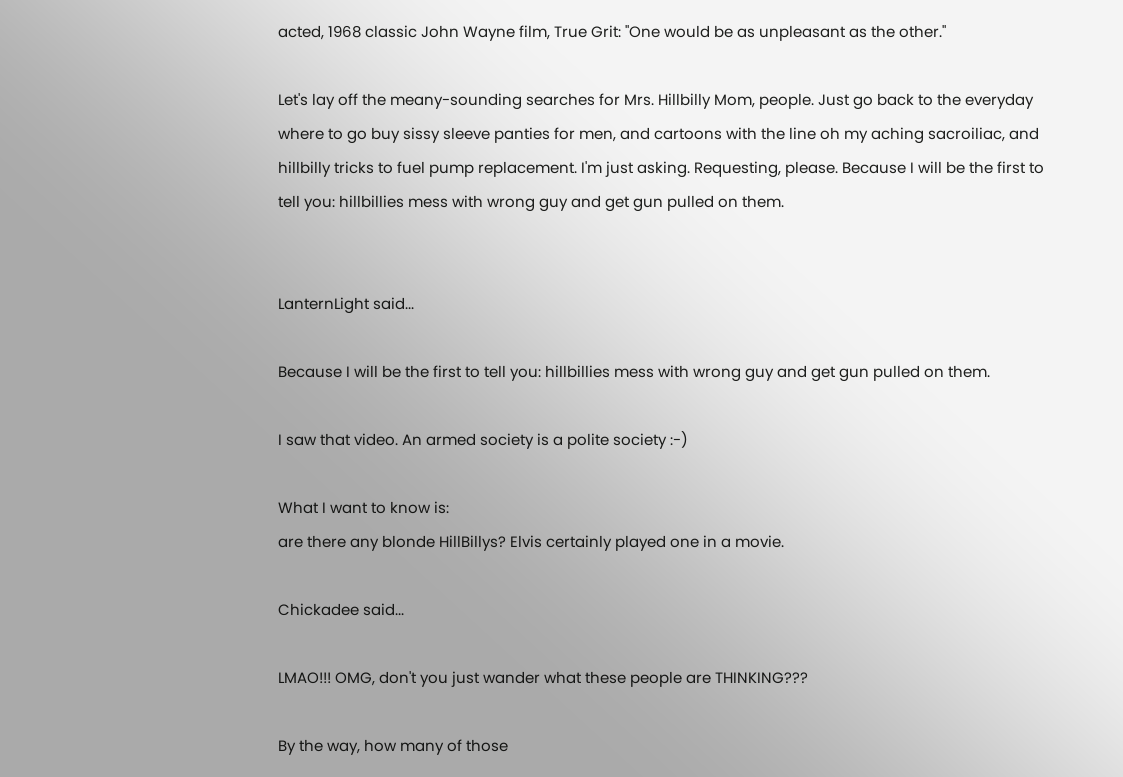acted, 1968 classic John Wayne film, True Grit: "One would be as unpleasant as the other."

Let's lay off the meany-sounding searches for Mrs. Hillbilly Mom, people. Just go back to the everyday where to go buy sissy sleeve panties for men, and cartoons with the line oh my aching sacroiliac, and hillbilly tricks to fuel pump replacement. I'm just asking. Requesting, please. Because I will be the first to tell you: hillbillies mess with wrong guy and get gun pulled on them.


LanternLight said...

Because I will be the first to tell you: hillbillies mess with wrong guy and get gun pulled on them.

I saw that video. An armed society is a polite society :-)

What I want to know is:
are there any blonde HillBillys? Elvis certainly played one in a movie.

Chickadee said...

LMAO!!! OMG, don't you just wander what these people are THINKING???

By the way, how many of those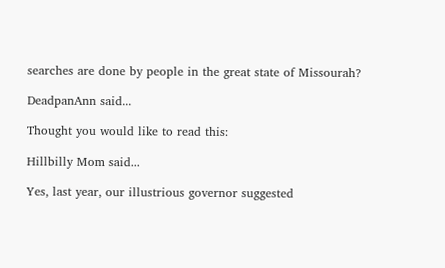searches are done by people in the great state of Missourah?

DeadpanAnn said...

Thought you would like to read this:

Hillbilly Mom said...

Yes, last year, our illustrious governor suggested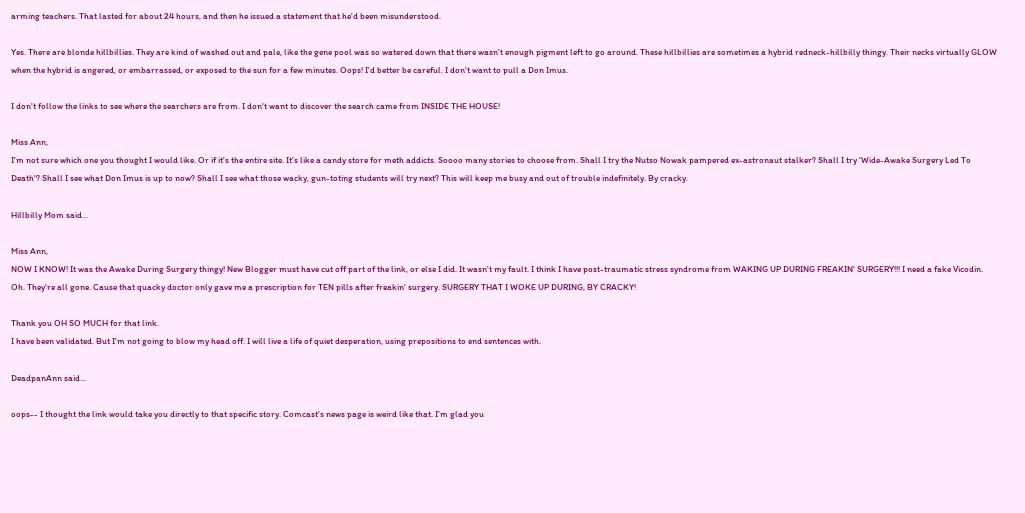arming teachers. That lasted for about 24 hours, and then he issued a statement that he'd been misunderstood.

Yes. There are blonde hillbillies. They are kind of washed out and pale, like the gene pool was so watered down that there wasn't enough pigment left to go around. These hillbillies are sometimes a hybrid redneck-hillbilly thingy. Their necks virtually GLOW when the hybrid is angered, or embarrassed, or exposed to the sun for a few minutes. Oops! I'd better be careful. I don't want to pull a Don Imus.

I don't follow the links to see where the searchers are from. I don't want to discover the search came from INSIDE THE HOUSE!

Miss Ann,
I'm not sure which one you thought I would like. Or if it's the entire site. It's like a candy store for meth addicts. Soooo many stories to choose from. Shall I try the Nutso Nowak pampered ex-astronaut stalker? Shall I try 'Wide-Awake Surgery Led To Death'? Shall I see what Don Imus is up to now? Shall I see what those wacky, gun-toting students will try next? This will keep me busy and out of trouble indefinitely. By cracky.

Hillbilly Mom said...

Miss Ann,
NOW I KNOW! It was the Awake During Surgery thingy! New Blogger must have cut off part of the link, or else I did. It wasn't my fault. I think I have post-traumatic stress syndrome from WAKING UP DURING FREAKIN' SURGERY!!! I need a fake Vicodin. Oh. They're all gone. Cause that quacky doctor only gave me a prescription for TEN pills after freakin' surgery. SURGERY THAT I WOKE UP DURING, BY CRACKY!

Thank you OH SO MUCH for that link.
I have been validated. But I'm not going to blow my head off. I will live a life of quiet desperation, using prepositions to end sentences with.

DeadpanAnn said...

oops-- I thought the link would take you directly to that specific story. Comcast's news page is weird like that. I'm glad you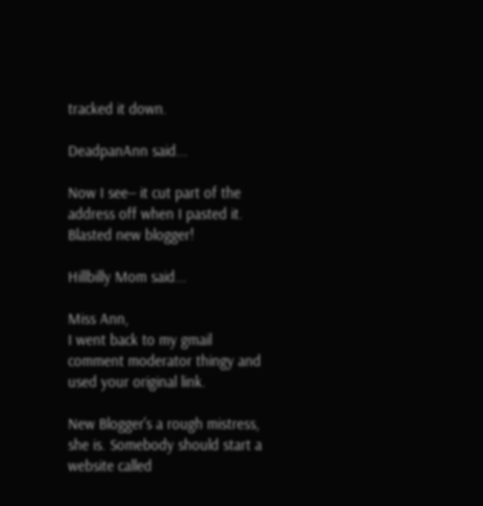tracked it down.

DeadpanAnn said...

Now I see-- it cut part of the address off when I pasted it. Blasted new blogger!

Hillbilly Mom said...

Miss Ann,
I went back to my gmail comment moderator thingy and used your original link.

New Blogger's a rough mistress, she is. Somebody should start a website called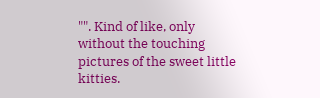"". Kind of like, only without the touching pictures of the sweet little kitties.